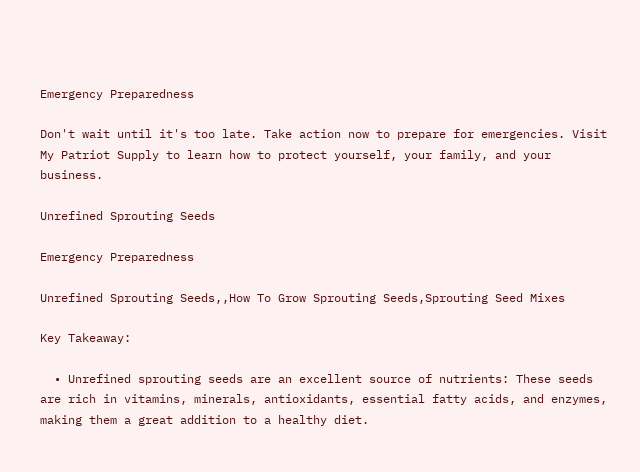Emergency Preparedness

Don't wait until it's too late. Take action now to prepare for emergencies. Visit My Patriot Supply to learn how to protect yourself, your family, and your business.

Unrefined Sprouting Seeds

Emergency Preparedness

Unrefined Sprouting Seeds,,How To Grow Sprouting Seeds,Sprouting Seed Mixes

Key Takeaway:

  • Unrefined sprouting seeds are an excellent source of nutrients: These seeds are rich in vitamins, minerals, antioxidants, essential fatty acids, and enzymes, making them a great addition to a healthy diet.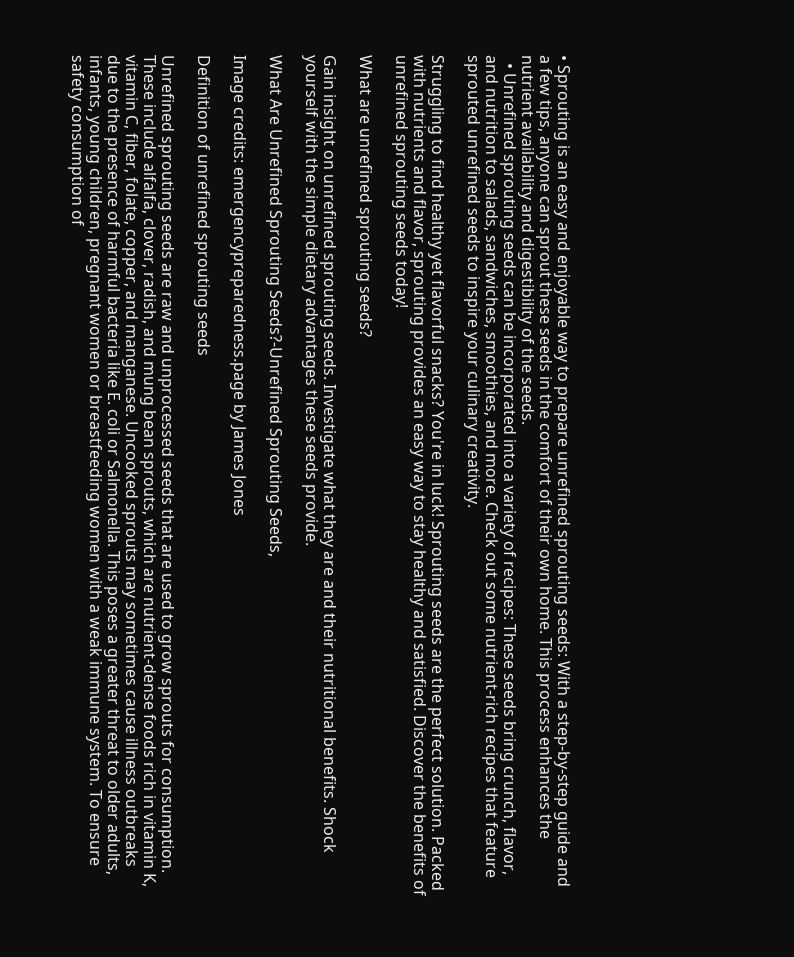• Sprouting is an easy and enjoyable way to prepare unrefined sprouting seeds: With a step-by-step guide and a few tips, anyone can sprout these seeds in the comfort of their own home. This process enhances the nutrient availability and digestibility of the seeds.
  • Unrefined sprouting seeds can be incorporated into a variety of recipes: These seeds bring crunch, flavor, and nutrition to salads, sandwiches, smoothies, and more. Check out some nutrient-rich recipes that feature sprouted unrefined seeds to inspire your culinary creativity.

Struggling to find healthy yet flavorful snacks? You're in luck! Sprouting seeds are the perfect solution. Packed with nutrients and flavor, sprouting provides an easy way to stay healthy and satisfied. Discover the benefits of unrefined sprouting seeds today!

What are unrefined sprouting seeds?

Gain insight on unrefined sprouting seeds. Investigate what they are and their nutritional benefits. Shock yourself with the simple dietary advantages these seeds provide.

What Are Unrefined Sprouting Seeds?-Unrefined Sprouting Seeds,

Image credits: emergencypreparedness.page by James Jones

Definition of unrefined sprouting seeds

Unrefined sprouting seeds are raw and unprocessed seeds that are used to grow sprouts for consumption. These include alfalfa, clover, radish, and mung bean sprouts, which are nutrient-dense foods rich in vitamin K, vitamin C, fiber, folate, copper, and manganese. Uncooked sprouts may sometimes cause illness outbreaks due to the presence of harmful bacteria like E. coli or Salmonella. This poses a greater threat to older adults, infants, young children, pregnant women or breastfeeding women with a weak immune system. To ensure safety consumption of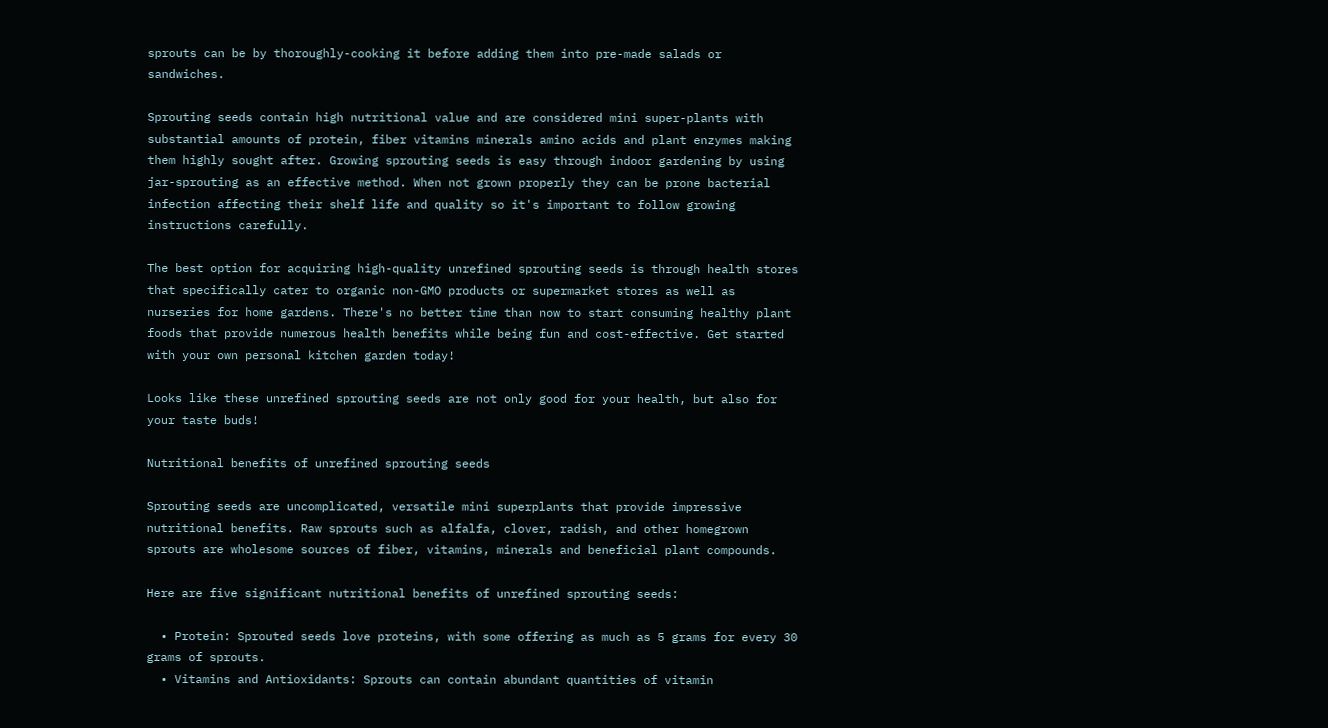sprouts can be by thoroughly-cooking it before adding them into pre-made salads or sandwiches.

Sprouting seeds contain high nutritional value and are considered mini super-plants with substantial amounts of protein, fiber vitamins minerals amino acids and plant enzymes making them highly sought after. Growing sprouting seeds is easy through indoor gardening by using jar-sprouting as an effective method. When not grown properly they can be prone bacterial infection affecting their shelf life and quality so it's important to follow growing instructions carefully.

The best option for acquiring high-quality unrefined sprouting seeds is through health stores that specifically cater to organic non-GMO products or supermarket stores as well as nurseries for home gardens. There's no better time than now to start consuming healthy plant foods that provide numerous health benefits while being fun and cost-effective. Get started with your own personal kitchen garden today!

Looks like these unrefined sprouting seeds are not only good for your health, but also for your taste buds!

Nutritional benefits of unrefined sprouting seeds

Sprouting seeds are uncomplicated, versatile mini superplants that provide impressive nutritional benefits. Raw sprouts such as alfalfa, clover, radish, and other homegrown sprouts are wholesome sources of fiber, vitamins, minerals and beneficial plant compounds.

Here are five significant nutritional benefits of unrefined sprouting seeds:

  • Protein: Sprouted seeds love proteins, with some offering as much as 5 grams for every 30 grams of sprouts.
  • Vitamins and Antioxidants: Sprouts can contain abundant quantities of vitamin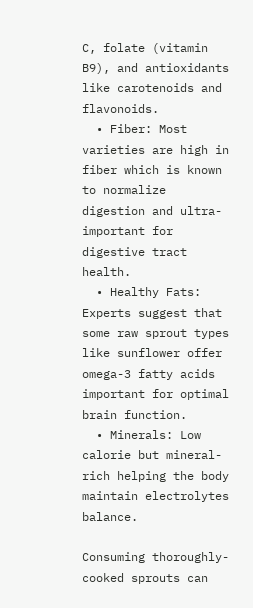C, folate (vitamin B9), and antioxidants like carotenoids and flavonoids.
  • Fiber: Most varieties are high in fiber which is known to normalize digestion and ultra-important for digestive tract health.
  • Healthy Fats: Experts suggest that some raw sprout types like sunflower offer omega-3 fatty acids important for optimal brain function.
  • Minerals: Low calorie but mineral-rich helping the body maintain electrolytes balance.

Consuming thoroughly-cooked sprouts can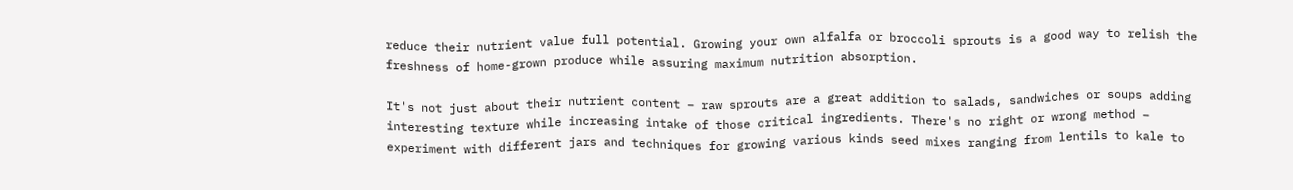reduce their nutrient value full potential. Growing your own alfalfa or broccoli sprouts is a good way to relish the freshness of home-grown produce while assuring maximum nutrition absorption.

It's not just about their nutrient content – raw sprouts are a great addition to salads, sandwiches or soups adding interesting texture while increasing intake of those critical ingredients. There's no right or wrong method – experiment with different jars and techniques for growing various kinds seed mixes ranging from lentils to kale to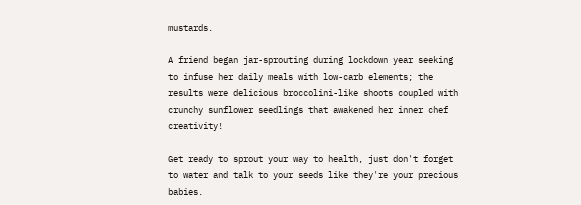mustards.

A friend began jar-sprouting during lockdown year seeking to infuse her daily meals with low-carb elements; the results were delicious broccolini-like shoots coupled with crunchy sunflower seedlings that awakened her inner chef creativity!

Get ready to sprout your way to health, just don't forget to water and talk to your seeds like they're your precious babies.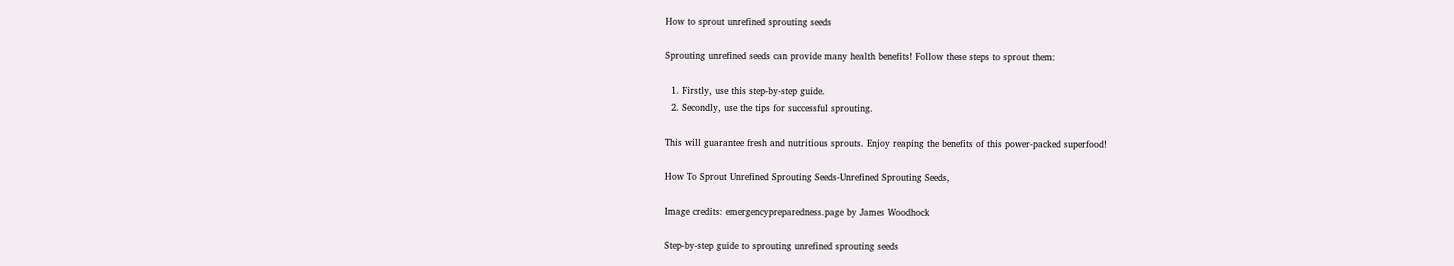How to sprout unrefined sprouting seeds

Sprouting unrefined seeds can provide many health benefits! Follow these steps to sprout them:

  1. Firstly, use this step-by-step guide.
  2. Secondly, use the tips for successful sprouting.

This will guarantee fresh and nutritious sprouts. Enjoy reaping the benefits of this power-packed superfood!

How To Sprout Unrefined Sprouting Seeds-Unrefined Sprouting Seeds,

Image credits: emergencypreparedness.page by James Woodhock

Step-by-step guide to sprouting unrefined sprouting seeds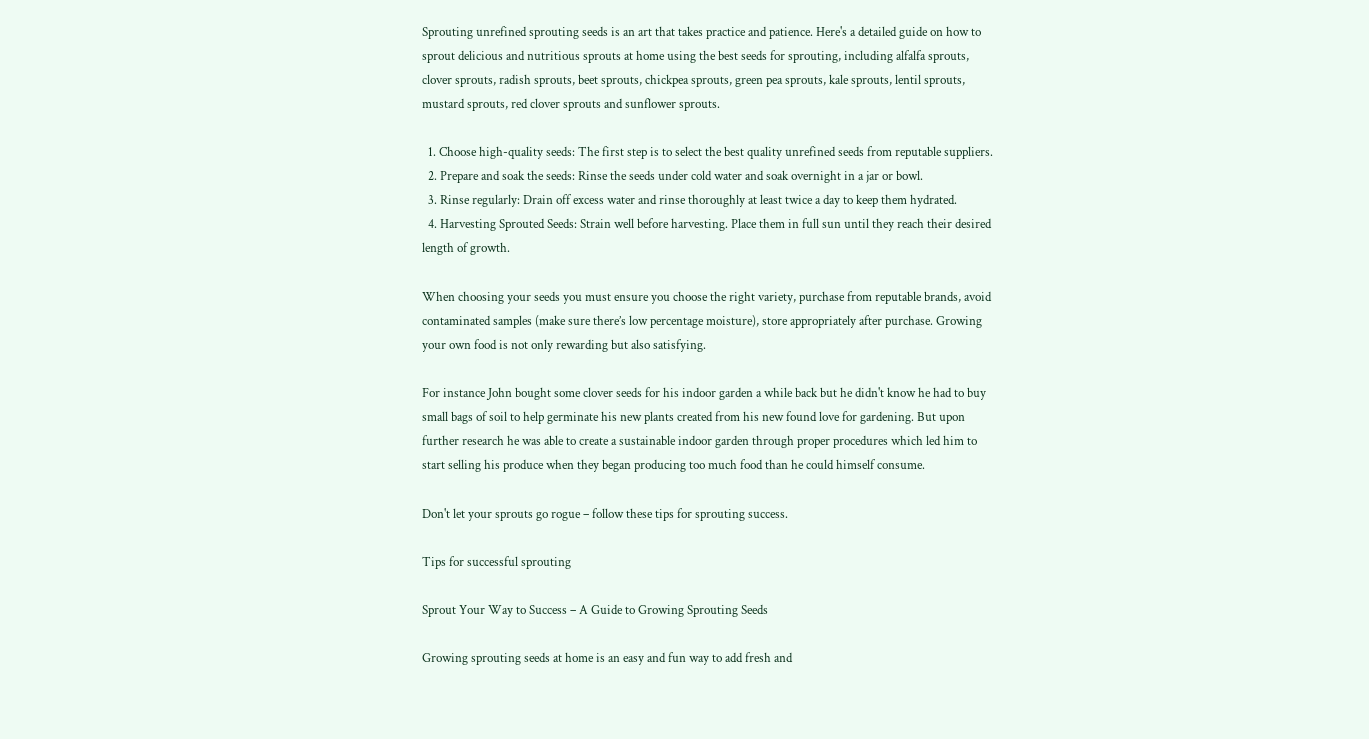Sprouting unrefined sprouting seeds is an art that takes practice and patience. Here's a detailed guide on how to sprout delicious and nutritious sprouts at home using the best seeds for sprouting, including alfalfa sprouts, clover sprouts, radish sprouts, beet sprouts, chickpea sprouts, green pea sprouts, kale sprouts, lentil sprouts, mustard sprouts, red clover sprouts and sunflower sprouts.

  1. Choose high-quality seeds: The first step is to select the best quality unrefined seeds from reputable suppliers.
  2. Prepare and soak the seeds: Rinse the seeds under cold water and soak overnight in a jar or bowl.
  3. Rinse regularly: Drain off excess water and rinse thoroughly at least twice a day to keep them hydrated.
  4. Harvesting Sprouted Seeds: Strain well before harvesting. Place them in full sun until they reach their desired length of growth.

When choosing your seeds you must ensure you choose the right variety, purchase from reputable brands, avoid contaminated samples (make sure there’s low percentage moisture), store appropriately after purchase. Growing your own food is not only rewarding but also satisfying.

For instance John bought some clover seeds for his indoor garden a while back but he didn't know he had to buy small bags of soil to help germinate his new plants created from his new found love for gardening. But upon further research he was able to create a sustainable indoor garden through proper procedures which led him to start selling his produce when they began producing too much food than he could himself consume.

Don't let your sprouts go rogue – follow these tips for sprouting success.

Tips for successful sprouting

Sprout Your Way to Success – A Guide to Growing Sprouting Seeds

Growing sprouting seeds at home is an easy and fun way to add fresh and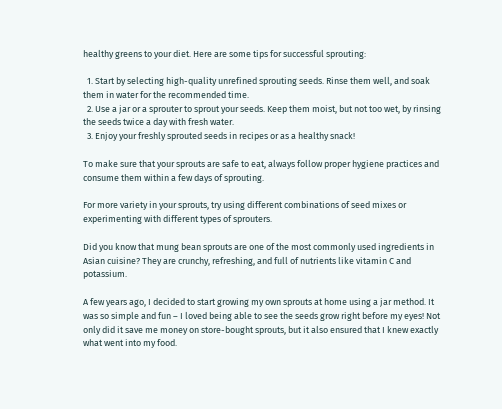healthy greens to your diet. Here are some tips for successful sprouting:

  1. Start by selecting high-quality unrefined sprouting seeds. Rinse them well, and soak them in water for the recommended time.
  2. Use a jar or a sprouter to sprout your seeds. Keep them moist, but not too wet, by rinsing the seeds twice a day with fresh water.
  3. Enjoy your freshly sprouted seeds in recipes or as a healthy snack!

To make sure that your sprouts are safe to eat, always follow proper hygiene practices and consume them within a few days of sprouting.

For more variety in your sprouts, try using different combinations of seed mixes or experimenting with different types of sprouters.

Did you know that mung bean sprouts are one of the most commonly used ingredients in Asian cuisine? They are crunchy, refreshing, and full of nutrients like vitamin C and potassium.

A few years ago, I decided to start growing my own sprouts at home using a jar method. It was so simple and fun – I loved being able to see the seeds grow right before my eyes! Not only did it save me money on store-bought sprouts, but it also ensured that I knew exactly what went into my food.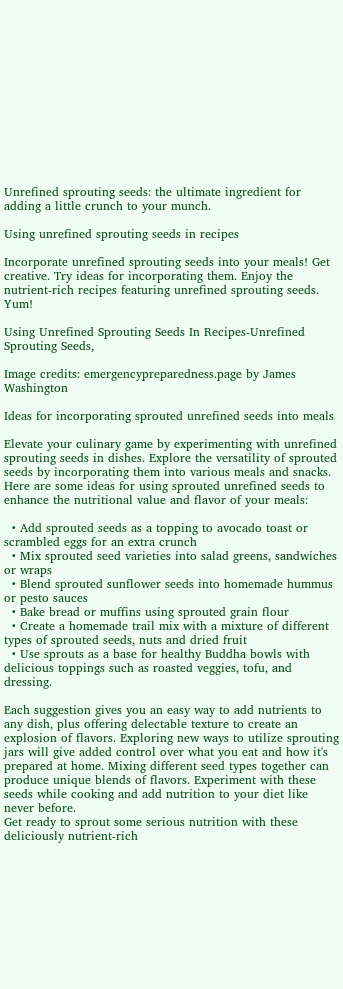Unrefined sprouting seeds: the ultimate ingredient for adding a little crunch to your munch.

Using unrefined sprouting seeds in recipes

Incorporate unrefined sprouting seeds into your meals! Get creative. Try ideas for incorporating them. Enjoy the nutrient-rich recipes featuring unrefined sprouting seeds. Yum!

Using Unrefined Sprouting Seeds In Recipes-Unrefined Sprouting Seeds,

Image credits: emergencypreparedness.page by James Washington

Ideas for incorporating sprouted unrefined seeds into meals

Elevate your culinary game by experimenting with unrefined sprouting seeds in dishes. Explore the versatility of sprouted seeds by incorporating them into various meals and snacks. Here are some ideas for using sprouted unrefined seeds to enhance the nutritional value and flavor of your meals:

  • Add sprouted seeds as a topping to avocado toast or scrambled eggs for an extra crunch
  • Mix sprouted seed varieties into salad greens, sandwiches or wraps
  • Blend sprouted sunflower seeds into homemade hummus or pesto sauces
  • Bake bread or muffins using sprouted grain flour
  • Create a homemade trail mix with a mixture of different types of sprouted seeds, nuts and dried fruit
  • Use sprouts as a base for healthy Buddha bowls with delicious toppings such as roasted veggies, tofu, and dressing.

Each suggestion gives you an easy way to add nutrients to any dish, plus offering delectable texture to create an explosion of flavors. Exploring new ways to utilize sprouting jars will give added control over what you eat and how it's prepared at home. Mixing different seed types together can produce unique blends of flavors. Experiment with these seeds while cooking and add nutrition to your diet like never before.
Get ready to sprout some serious nutrition with these deliciously nutrient-rich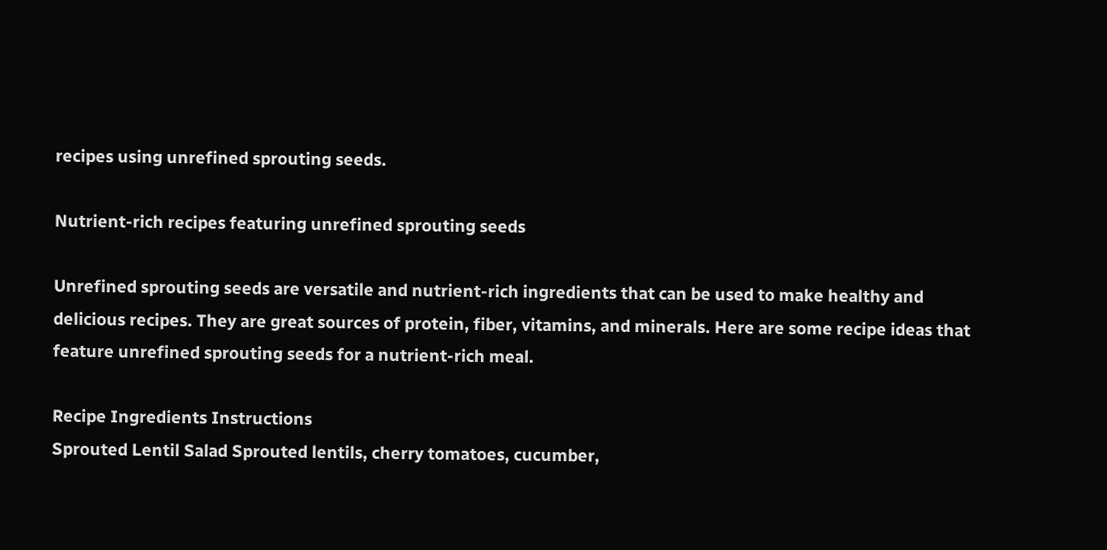recipes using unrefined sprouting seeds.

Nutrient-rich recipes featuring unrefined sprouting seeds

Unrefined sprouting seeds are versatile and nutrient-rich ingredients that can be used to make healthy and delicious recipes. They are great sources of protein, fiber, vitamins, and minerals. Here are some recipe ideas that feature unrefined sprouting seeds for a nutrient-rich meal.

Recipe Ingredients Instructions
Sprouted Lentil Salad Sprouted lentils, cherry tomatoes, cucumber,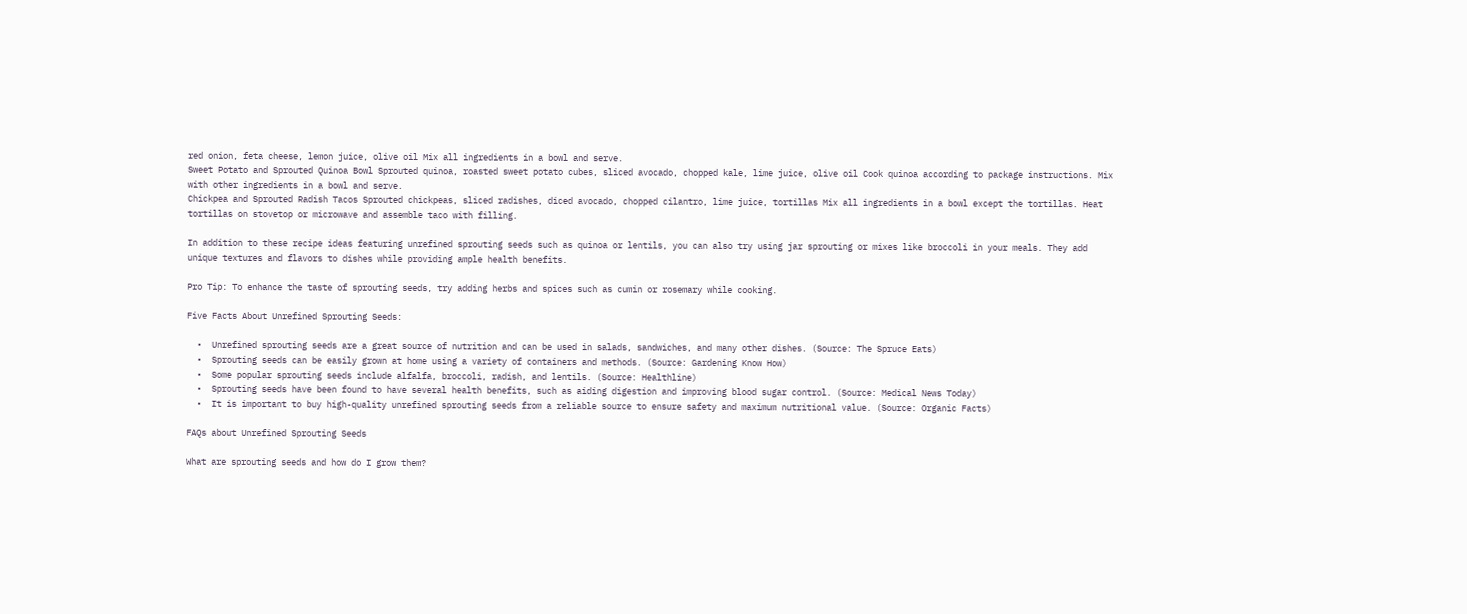red onion, feta cheese, lemon juice, olive oil Mix all ingredients in a bowl and serve.
Sweet Potato and Sprouted Quinoa Bowl Sprouted quinoa, roasted sweet potato cubes, sliced avocado, chopped kale, lime juice, olive oil Cook quinoa according to package instructions. Mix with other ingredients in a bowl and serve.
Chickpea and Sprouted Radish Tacos Sprouted chickpeas, sliced radishes, diced avocado, chopped cilantro, lime juice, tortillas Mix all ingredients in a bowl except the tortillas. Heat tortillas on stovetop or microwave and assemble taco with filling.

In addition to these recipe ideas featuring unrefined sprouting seeds such as quinoa or lentils, you can also try using jar sprouting or mixes like broccoli in your meals. They add unique textures and flavors to dishes while providing ample health benefits.

Pro Tip: To enhance the taste of sprouting seeds, try adding herbs and spices such as cumin or rosemary while cooking.

Five Facts About Unrefined Sprouting Seeds:

  •  Unrefined sprouting seeds are a great source of nutrition and can be used in salads, sandwiches, and many other dishes. (Source: The Spruce Eats)
  •  Sprouting seeds can be easily grown at home using a variety of containers and methods. (Source: Gardening Know How)
  •  Some popular sprouting seeds include alfalfa, broccoli, radish, and lentils. (Source: Healthline)
  •  Sprouting seeds have been found to have several health benefits, such as aiding digestion and improving blood sugar control. (Source: Medical News Today)
  •  It is important to buy high-quality unrefined sprouting seeds from a reliable source to ensure safety and maximum nutritional value. (Source: Organic Facts)

FAQs about Unrefined Sprouting Seeds

What are sprouting seeds and how do I grow them?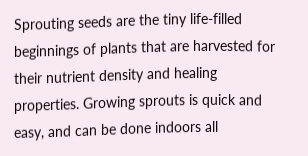Sprouting seeds are the tiny life-filled beginnings of plants that are harvested for their nutrient density and healing properties. Growing sprouts is quick and easy, and can be done indoors all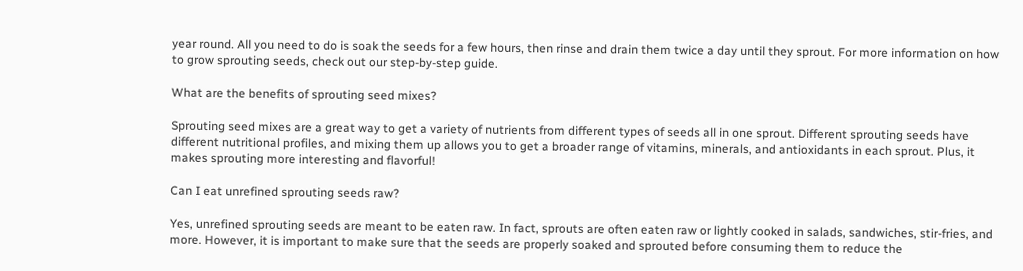year round. All you need to do is soak the seeds for a few hours, then rinse and drain them twice a day until they sprout. For more information on how to grow sprouting seeds, check out our step-by-step guide.

What are the benefits of sprouting seed mixes?

Sprouting seed mixes are a great way to get a variety of nutrients from different types of seeds all in one sprout. Different sprouting seeds have different nutritional profiles, and mixing them up allows you to get a broader range of vitamins, minerals, and antioxidants in each sprout. Plus, it makes sprouting more interesting and flavorful!

Can I eat unrefined sprouting seeds raw?

Yes, unrefined sprouting seeds are meant to be eaten raw. In fact, sprouts are often eaten raw or lightly cooked in salads, sandwiches, stir-fries, and more. However, it is important to make sure that the seeds are properly soaked and sprouted before consuming them to reduce the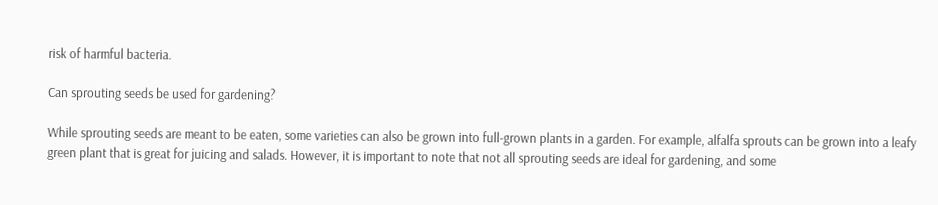risk of harmful bacteria.

Can sprouting seeds be used for gardening?

While sprouting seeds are meant to be eaten, some varieties can also be grown into full-grown plants in a garden. For example, alfalfa sprouts can be grown into a leafy green plant that is great for juicing and salads. However, it is important to note that not all sprouting seeds are ideal for gardening, and some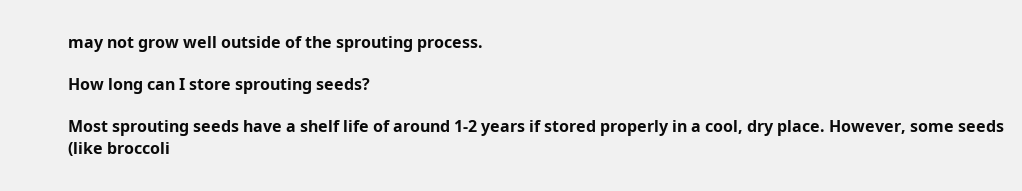may not grow well outside of the sprouting process.

How long can I store sprouting seeds?

Most sprouting seeds have a shelf life of around 1-2 years if stored properly in a cool, dry place. However, some seeds (like broccoli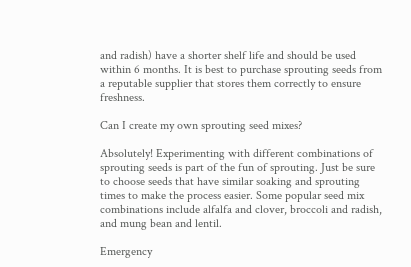and radish) have a shorter shelf life and should be used within 6 months. It is best to purchase sprouting seeds from a reputable supplier that stores them correctly to ensure freshness.

Can I create my own sprouting seed mixes?

Absolutely! Experimenting with different combinations of sprouting seeds is part of the fun of sprouting. Just be sure to choose seeds that have similar soaking and sprouting times to make the process easier. Some popular seed mix combinations include alfalfa and clover, broccoli and radish, and mung bean and lentil.

Emergency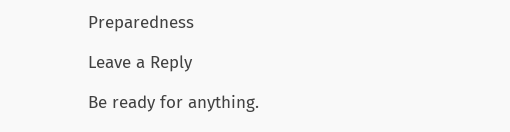Preparedness

Leave a Reply

Be ready for anything.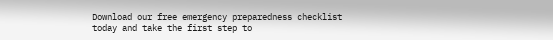Download our free emergency preparedness checklist today and take the first step to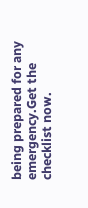being prepared for any emergency.Get the checklist now.